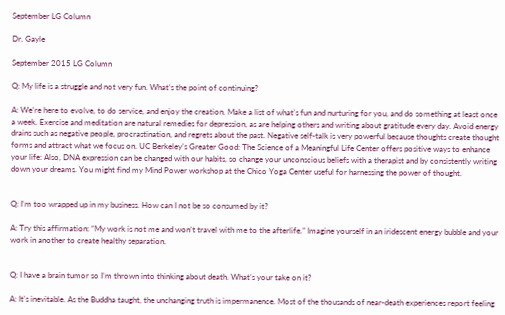September LG Column

Dr. Gayle

September 2015 LG Column

Q: My life is a struggle and not very fun. What’s the point of continuing?

A: We’re here to evolve, to do service, and enjoy the creation. Make a list of what’s fun and nurturing for you, and do something at least once a week. Exercise and meditation are natural remedies for depression, as are helping others and writing about gratitude every day. Avoid energy drains such as negative people, procrastination, and regrets about the past. Negative self-talk is very powerful because thoughts create thought forms and attract what we focus on. UC Berkeley’s Greater Good: The Science of a Meaningful Life Center offers positive ways to enhance your life: Also, DNA expression can be changed with our habits, so change your unconscious beliefs with a therapist and by consistently writing down your dreams. You might find my Mind Power workshop at the Chico Yoga Center useful for harnessing the power of thought.


Q: I’m too wrapped up in my business. How can I not be so consumed by it?

A: Try this affirmation: “My work is not me and won’t travel with me to the afterlife.” Imagine yourself in an iridescent energy bubble and your work in another to create healthy separation.


Q: I have a brain tumor so I’m thrown into thinking about death. What’s your take on it?

A: It’s inevitable. As the Buddha taught, the unchanging truth is impermanence. Most of the thousands of near-death experiences report feeling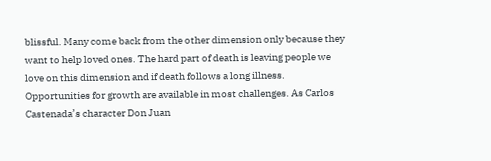blissful. Many come back from the other dimension only because they want to help loved ones. The hard part of death is leaving people we love on this dimension and if death follows a long illness. Opportunities for growth are available in most challenges. As Carlos Castenada’s character Don Juan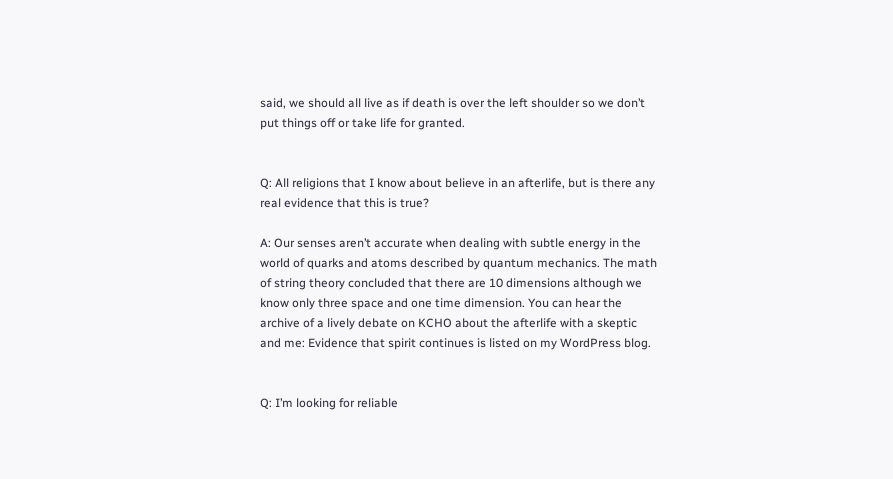said, we should all live as if death is over the left shoulder so we don’t put things off or take life for granted.


Q: All religions that I know about believe in an afterlife, but is there any real evidence that this is true?

A: Our senses aren’t accurate when dealing with subtle energy in the world of quarks and atoms described by quantum mechanics. The math of string theory concluded that there are 10 dimensions although we know only three space and one time dimension. You can hear the archive of a lively debate on KCHO about the afterlife with a skeptic and me: Evidence that spirit continues is listed on my WordPress blog.


Q: I’m looking for reliable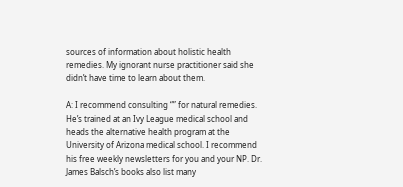sources of information about holistic health remedies. My ignorant nurse practitioner said she didn’t have time to learn about them.

A: I recommend consulting “” for natural remedies. He’s trained at an Ivy League medical school and heads the alternative health program at the University of Arizona medical school. I recommend his free weekly newsletters for you and your NP. Dr. James Balsch’s books also list many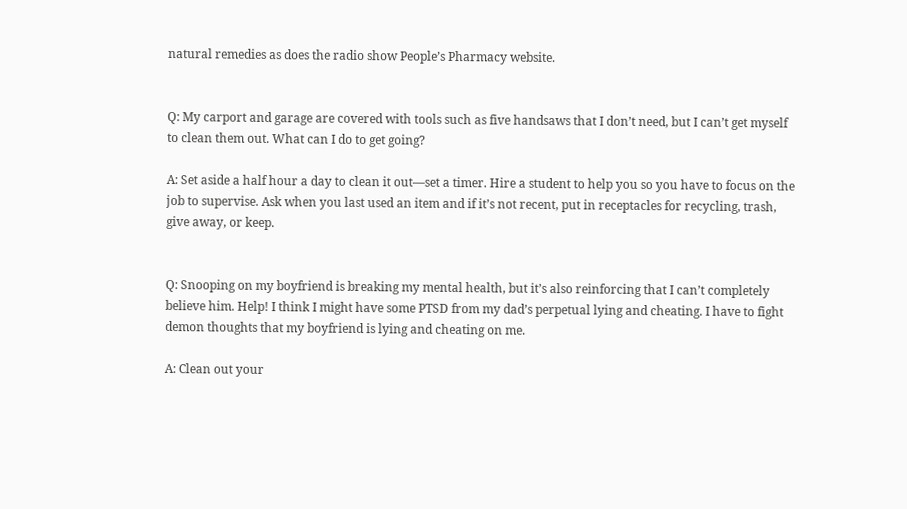natural remedies as does the radio show People’s Pharmacy website.


Q: My carport and garage are covered with tools such as five handsaws that I don’t need, but I can’t get myself to clean them out. What can I do to get going?

A: Set aside a half hour a day to clean it out—set a timer. Hire a student to help you so you have to focus on the job to supervise. Ask when you last used an item and if it’s not recent, put in receptacles for recycling, trash, give away, or keep.


Q: Snooping on my boyfriend is breaking my mental health, but it’s also reinforcing that I can’t completely believe him. Help! I think I might have some PTSD from my dad’s perpetual lying and cheating. I have to fight demon thoughts that my boyfriend is lying and cheating on me.

A: Clean out your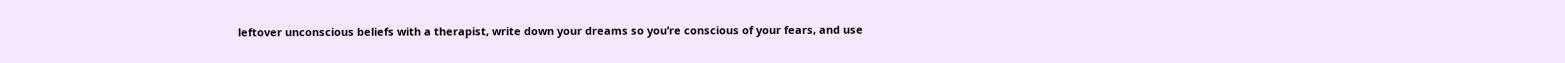leftover unconscious beliefs with a therapist, write down your dreams so you’re conscious of your fears, and use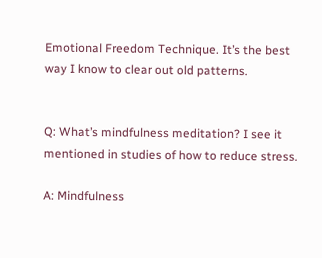Emotional Freedom Technique. It’s the best way I know to clear out old patterns.


Q: What’s mindfulness meditation? I see it mentioned in studies of how to reduce stress.

A: Mindfulness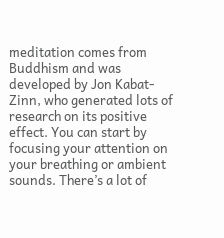meditation comes from Buddhism and was developed by Jon Kabat-Zinn, who generated lots of research on its positive effect. You can start by focusing your attention on your breathing or ambient sounds. There’s a lot of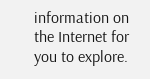information on the Internet for you to explore.